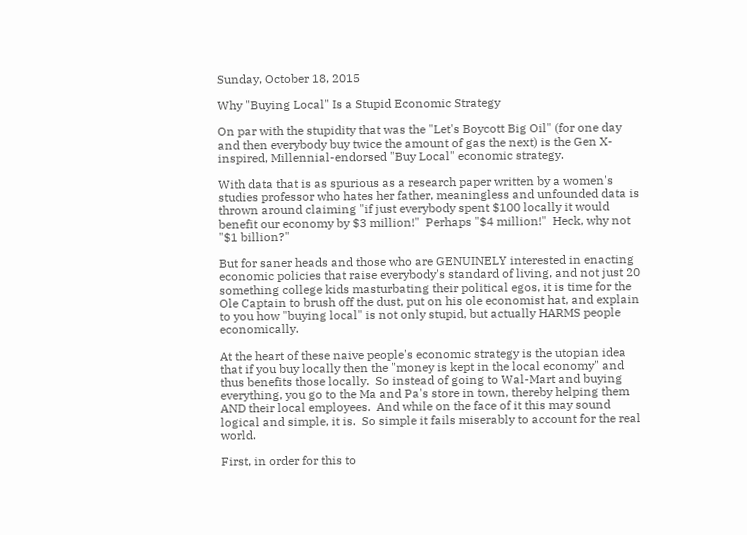Sunday, October 18, 2015

Why "Buying Local" Is a Stupid Economic Strategy

On par with the stupidity that was the "Let's Boycott Big Oil" (for one day and then everybody buy twice the amount of gas the next) is the Gen X-inspired, Millennial-endorsed "Buy Local" economic strategy.

With data that is as spurious as a research paper written by a women's studies professor who hates her father, meaningless and unfounded data is thrown around claiming "if just everybody spent $100 locally it would benefit our economy by $3 million!"  Perhaps "$4 million!"  Heck, why not "$1 billion?"

But for saner heads and those who are GENUINELY interested in enacting economic policies that raise everybody's standard of living, and not just 20 something college kids masturbating their political egos, it is time for the Ole Captain to brush off the dust, put on his ole economist hat, and explain to you how "buying local" is not only stupid, but actually HARMS people economically.

At the heart of these naive people's economic strategy is the utopian idea that if you buy locally then the "money is kept in the local economy" and thus benefits those locally.  So instead of going to Wal-Mart and buying everything, you go to the Ma and Pa's store in town, thereby helping them AND their local employees.  And while on the face of it this may sound logical and simple, it is.  So simple it fails miserably to account for the real world.

First, in order for this to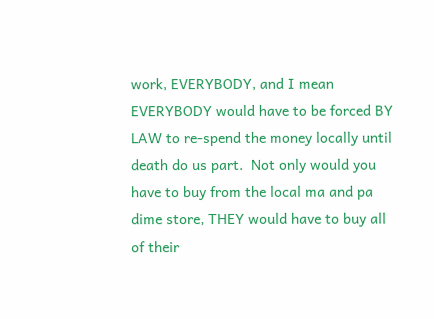work, EVERYBODY, and I mean EVERYBODY would have to be forced BY LAW to re-spend the money locally until death do us part.  Not only would you have to buy from the local ma and pa dime store, THEY would have to buy all of their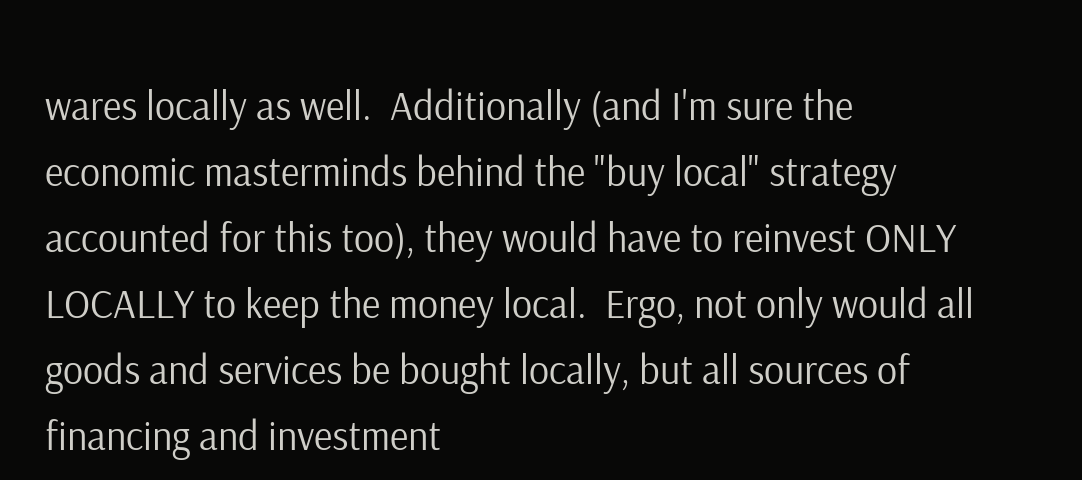wares locally as well.  Additionally (and I'm sure the economic masterminds behind the "buy local" strategy accounted for this too), they would have to reinvest ONLY LOCALLY to keep the money local.  Ergo, not only would all goods and services be bought locally, but all sources of financing and investment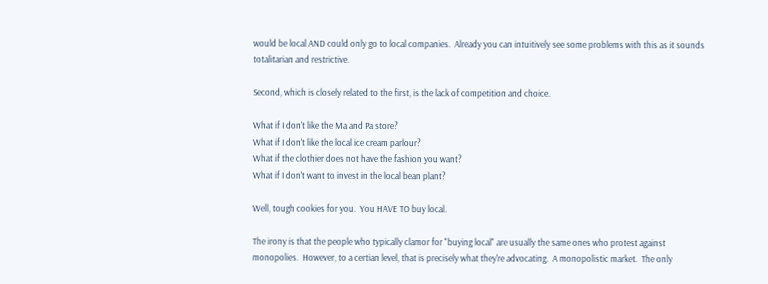would be local AND could only go to local companies.  Already you can intuitively see some problems with this as it sounds totalitarian and restrictive.

Second, which is closely related to the first, is the lack of competition and choice.

What if I don't like the Ma and Pa store?
What if I don't like the local ice cream parlour?
What if the clothier does not have the fashion you want?
What if I don't want to invest in the local bean plant?

Well, tough cookies for you.  You HAVE TO buy local.

The irony is that the people who typically clamor for "buying local" are usually the same ones who protest against monopolies.  However, to a certian level, that is precisely what they're advocating.  A monopolistic market.  The only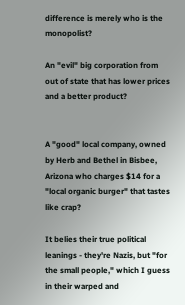difference is merely who is the monopolist?

An "evil" big corporation from out of state that has lower prices and a better product?


A "good" local company, owned by Herb and Bethel in Bisbee, Arizona who charges $14 for a "local organic burger" that tastes like crap?

It belies their true political leanings - they're Nazis, but "for the small people," which I guess in their warped and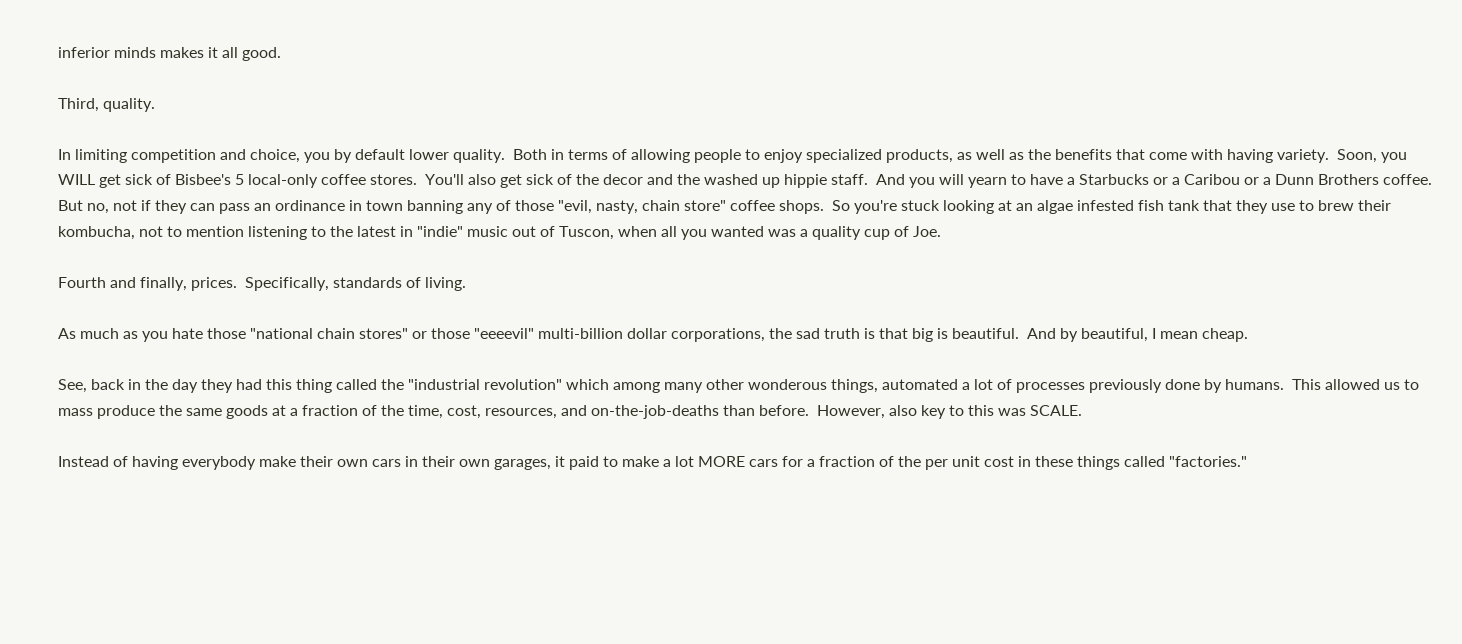inferior minds makes it all good.

Third, quality.

In limiting competition and choice, you by default lower quality.  Both in terms of allowing people to enjoy specialized products, as well as the benefits that come with having variety.  Soon, you WILL get sick of Bisbee's 5 local-only coffee stores.  You'll also get sick of the decor and the washed up hippie staff.  And you will yearn to have a Starbucks or a Caribou or a Dunn Brothers coffee.  But no, not if they can pass an ordinance in town banning any of those "evil, nasty, chain store" coffee shops.  So you're stuck looking at an algae infested fish tank that they use to brew their kombucha, not to mention listening to the latest in "indie" music out of Tuscon, when all you wanted was a quality cup of Joe.

Fourth and finally, prices.  Specifically, standards of living.

As much as you hate those "national chain stores" or those "eeeevil" multi-billion dollar corporations, the sad truth is that big is beautiful.  And by beautiful, I mean cheap.

See, back in the day they had this thing called the "industrial revolution" which among many other wonderous things, automated a lot of processes previously done by humans.  This allowed us to mass produce the same goods at a fraction of the time, cost, resources, and on-the-job-deaths than before.  However, also key to this was SCALE.

Instead of having everybody make their own cars in their own garages, it paid to make a lot MORE cars for a fraction of the per unit cost in these things called "factories."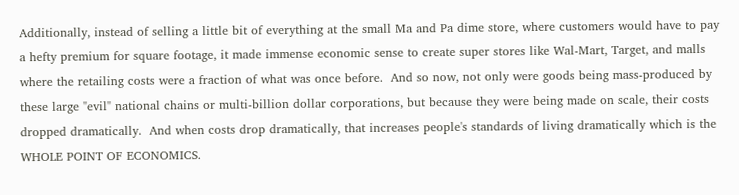Additionally, instead of selling a little bit of everything at the small Ma and Pa dime store, where customers would have to pay a hefty premium for square footage, it made immense economic sense to create super stores like Wal-Mart, Target, and malls where the retailing costs were a fraction of what was once before.  And so now, not only were goods being mass-produced by these large "evil" national chains or multi-billion dollar corporations, but because they were being made on scale, their costs dropped dramatically.  And when costs drop dramatically, that increases people's standards of living dramatically which is the WHOLE POINT OF ECONOMICS.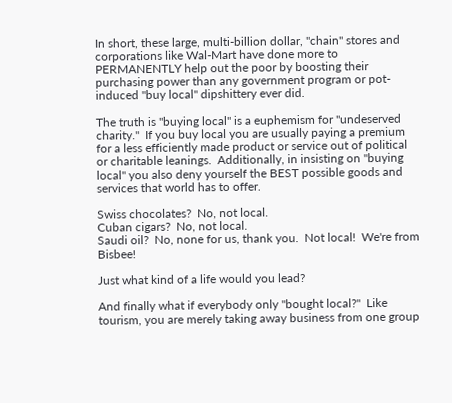In short, these large, multi-billion dollar, "chain" stores and corporations like Wal-Mart have done more to PERMANENTLY help out the poor by boosting their purchasing power than any government program or pot-induced "buy local" dipshittery ever did.

The truth is "buying local" is a euphemism for "undeserved charity."  If you buy local you are usually paying a premium for a less efficiently made product or service out of political or charitable leanings.  Additionally, in insisting on "buying local" you also deny yourself the BEST possible goods and services that world has to offer.

Swiss chocolates?  No, not local.
Cuban cigars?  No, not local.
Saudi oil?  No, none for us, thank you.  Not local!  We're from Bisbee!

Just what kind of a life would you lead?

And finally what if everybody only "bought local?"  Like tourism, you are merely taking away business from one group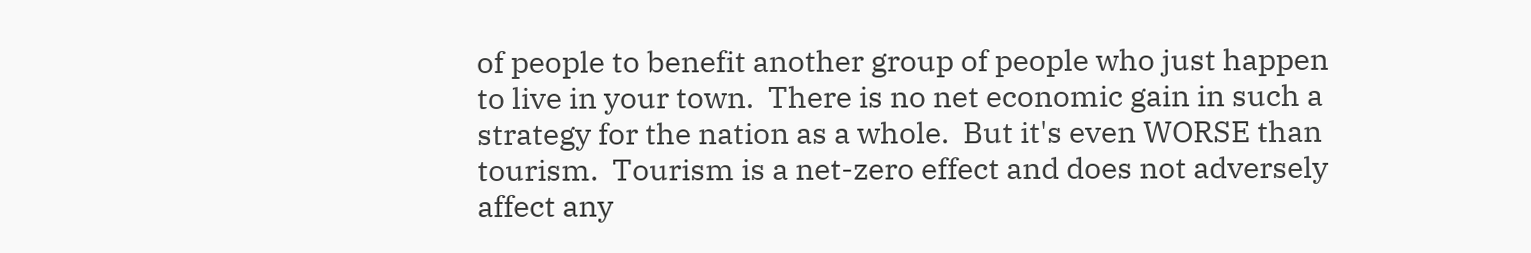of people to benefit another group of people who just happen to live in your town.  There is no net economic gain in such a strategy for the nation as a whole.  But it's even WORSE than tourism.  Tourism is a net-zero effect and does not adversely affect any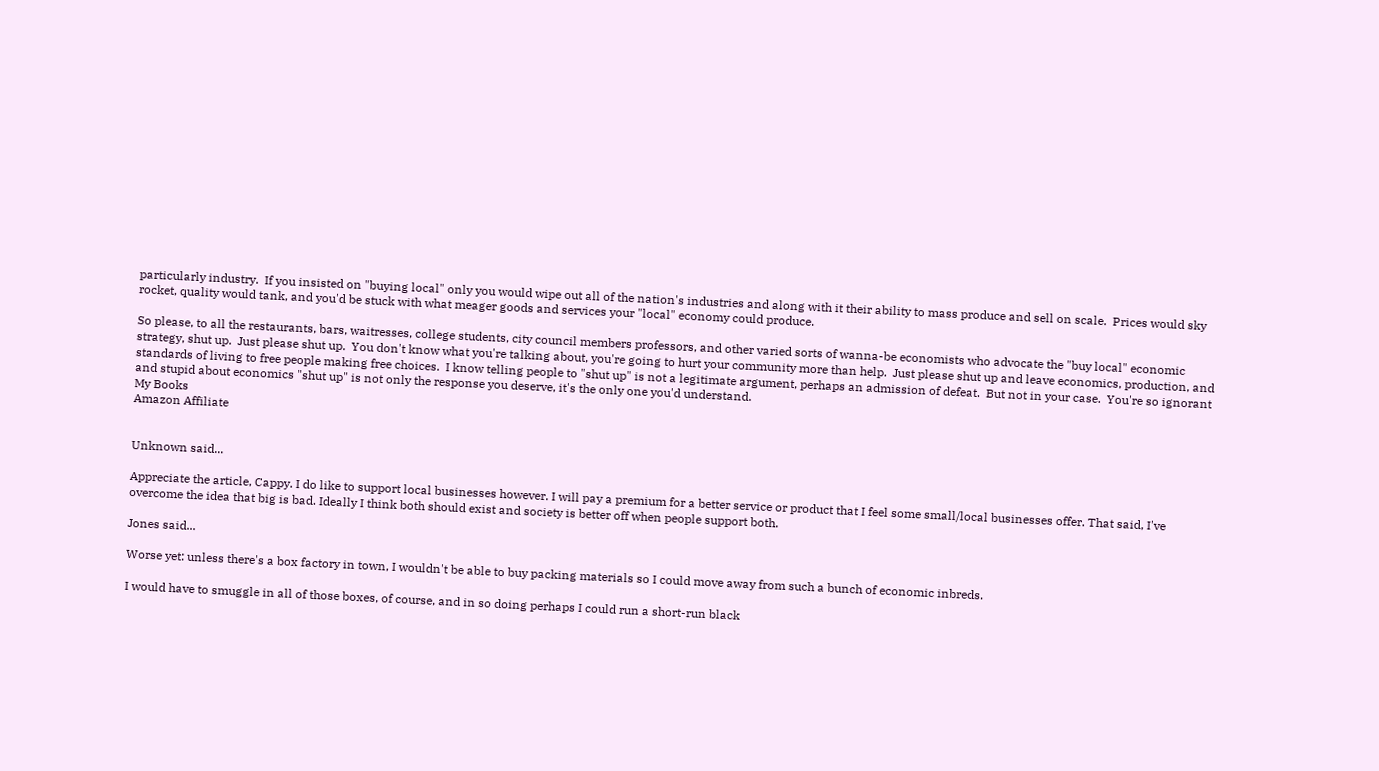particularly industry.  If you insisted on "buying local" only you would wipe out all of the nation's industries and along with it their ability to mass produce and sell on scale.  Prices would sky rocket, quality would tank, and you'd be stuck with what meager goods and services your "local" economy could produce.

So please, to all the restaurants, bars, waitresses, college students, city council members professors, and other varied sorts of wanna-be economists who advocate the "buy local" economic strategy, shut up.  Just please shut up.  You don't know what you're talking about, you're going to hurt your community more than help.  Just please shut up and leave economics, production, and standards of living to free people making free choices.  I know telling people to "shut up" is not a legitimate argument, perhaps an admission of defeat.  But not in your case.  You're so ignorant and stupid about economics "shut up" is not only the response you deserve, it's the only one you'd understand.
My Books
Amazon Affiliate


Unknown said...

Appreciate the article, Cappy. I do like to support local businesses however. I will pay a premium for a better service or product that I feel some small/local businesses offer. That said, I've overcome the idea that big is bad. Ideally I think both should exist and society is better off when people support both.

Jones said...

Worse yet: unless there's a box factory in town, I wouldn't be able to buy packing materials so I could move away from such a bunch of economic inbreds.

I would have to smuggle in all of those boxes, of course, and in so doing perhaps I could run a short-run black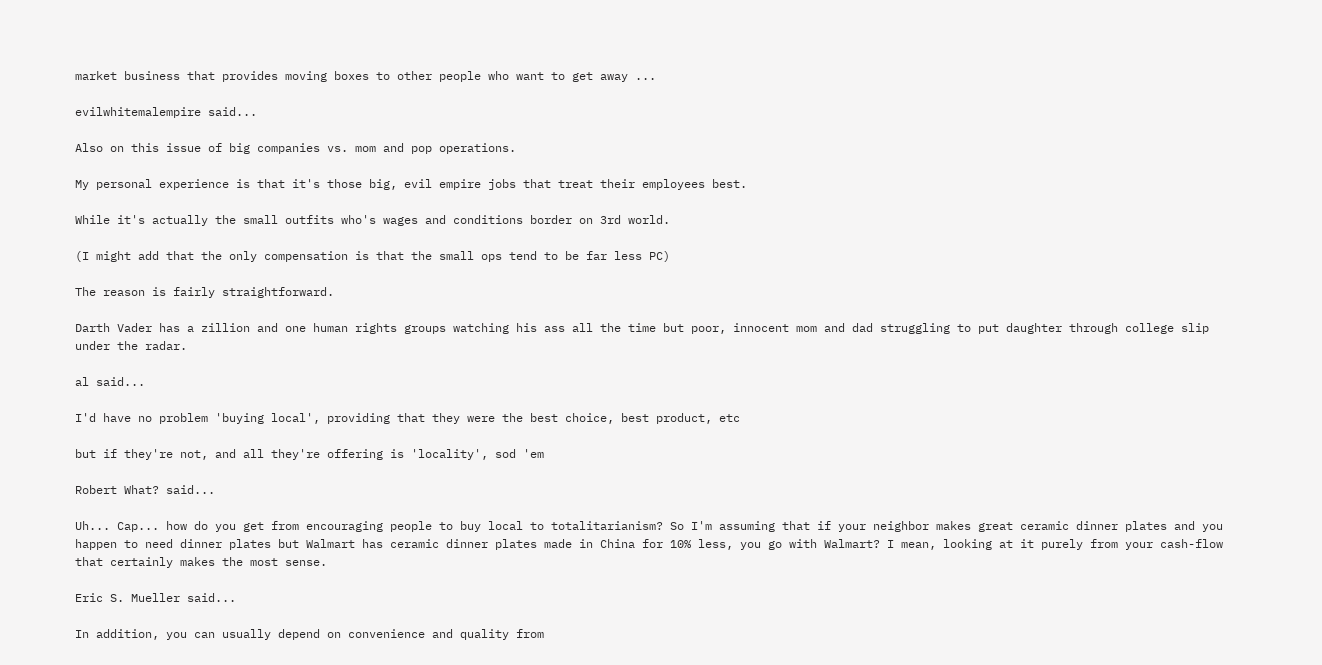market business that provides moving boxes to other people who want to get away ...

evilwhitemalempire said...

Also on this issue of big companies vs. mom and pop operations.

My personal experience is that it's those big, evil empire jobs that treat their employees best.

While it's actually the small outfits who's wages and conditions border on 3rd world.

(I might add that the only compensation is that the small ops tend to be far less PC)

The reason is fairly straightforward.

Darth Vader has a zillion and one human rights groups watching his ass all the time but poor, innocent mom and dad struggling to put daughter through college slip under the radar.

al said...

I'd have no problem 'buying local', providing that they were the best choice, best product, etc

but if they're not, and all they're offering is 'locality', sod 'em

Robert What? said...

Uh... Cap... how do you get from encouraging people to buy local to totalitarianism? So I'm assuming that if your neighbor makes great ceramic dinner plates and you happen to need dinner plates but Walmart has ceramic dinner plates made in China for 10% less, you go with Walmart? I mean, looking at it purely from your cash-flow that certainly makes the most sense.

Eric S. Mueller said...

In addition, you can usually depend on convenience and quality from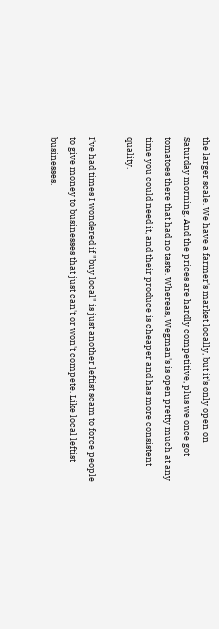the larger scale. We have a farmer's market locally, but it's only open on Saturday morning. And the prices are hardly competitive, plus we once got tomatoes there that had no taste. Whereas, Wegman's is open pretty much at any time you could need it, and their produce is cheaper and has more consistent quality.

I've had times I wondered if "buy local" is just another leftist scam to force people to give money to businesses that just can't or won't compete. Like local leftist businesses.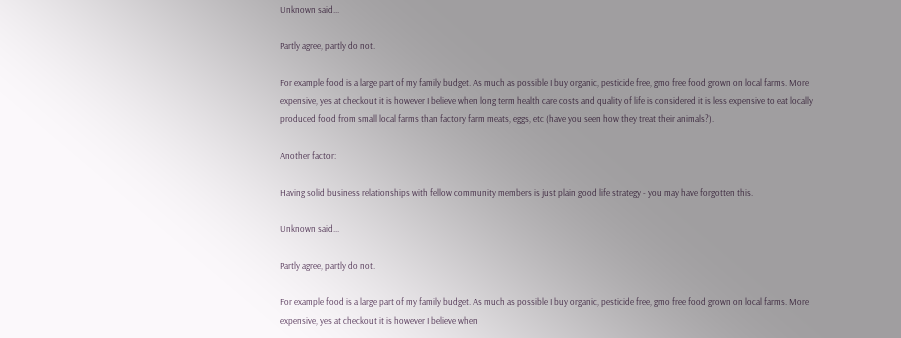Unknown said...

Partly agree, partly do not.

For example food is a large part of my family budget. As much as possible I buy organic, pesticide free, gmo free food grown on local farms. More expensive, yes at checkout it is however I believe when long term health care costs and quality of life is considered it is less expensive to eat locally produced food from small local farms than factory farm meats, eggs, etc (have you seen how they treat their animals?).

Another factor:

Having solid business relationships with fellow community members is just plain good life strategy - you may have forgotten this.

Unknown said...

Partly agree, partly do not.

For example food is a large part of my family budget. As much as possible I buy organic, pesticide free, gmo free food grown on local farms. More expensive, yes at checkout it is however I believe when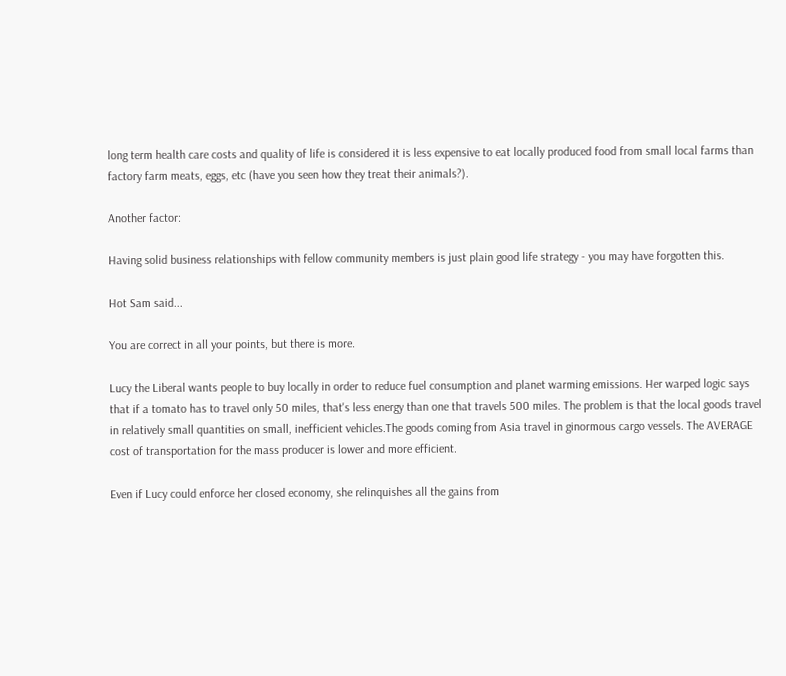long term health care costs and quality of life is considered it is less expensive to eat locally produced food from small local farms than factory farm meats, eggs, etc (have you seen how they treat their animals?).

Another factor:

Having solid business relationships with fellow community members is just plain good life strategy - you may have forgotten this.

Hot Sam said...

You are correct in all your points, but there is more.

Lucy the Liberal wants people to buy locally in order to reduce fuel consumption and planet warming emissions. Her warped logic says that if a tomato has to travel only 50 miles, that's less energy than one that travels 500 miles. The problem is that the local goods travel in relatively small quantities on small, inefficient vehicles.The goods coming from Asia travel in ginormous cargo vessels. The AVERAGE cost of transportation for the mass producer is lower and more efficient.

Even if Lucy could enforce her closed economy, she relinquishes all the gains from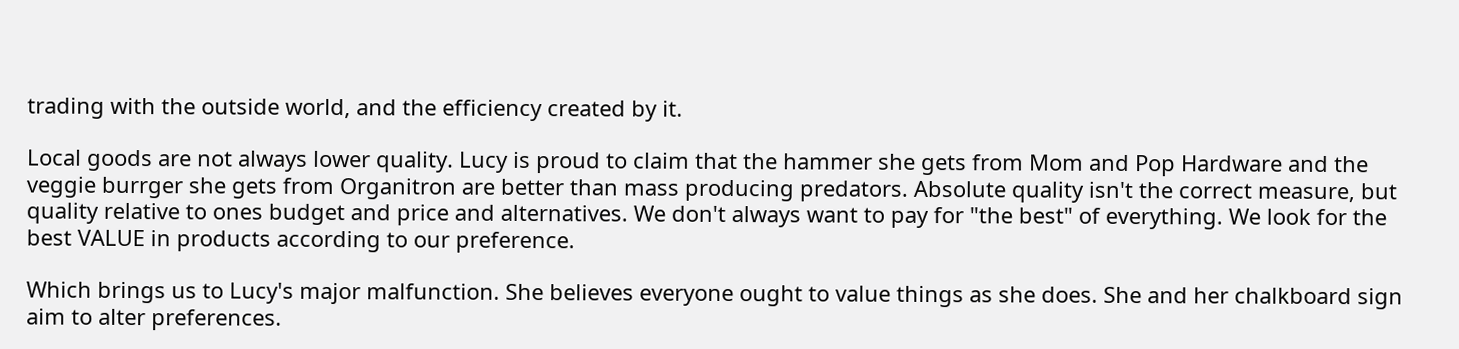trading with the outside world, and the efficiency created by it.

Local goods are not always lower quality. Lucy is proud to claim that the hammer she gets from Mom and Pop Hardware and the veggie burrger she gets from Organitron are better than mass producing predators. Absolute quality isn't the correct measure, but quality relative to ones budget and price and alternatives. We don't always want to pay for "the best" of everything. We look for the best VALUE in products according to our preference.

Which brings us to Lucy's major malfunction. She believes everyone ought to value things as she does. She and her chalkboard sign aim to alter preferences.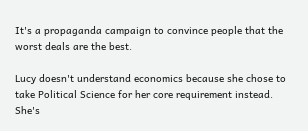It's a propaganda campaign to convince people that the worst deals are the best.

Lucy doesn't understand economics because she chose to take Political Science for her core requirement instead. She's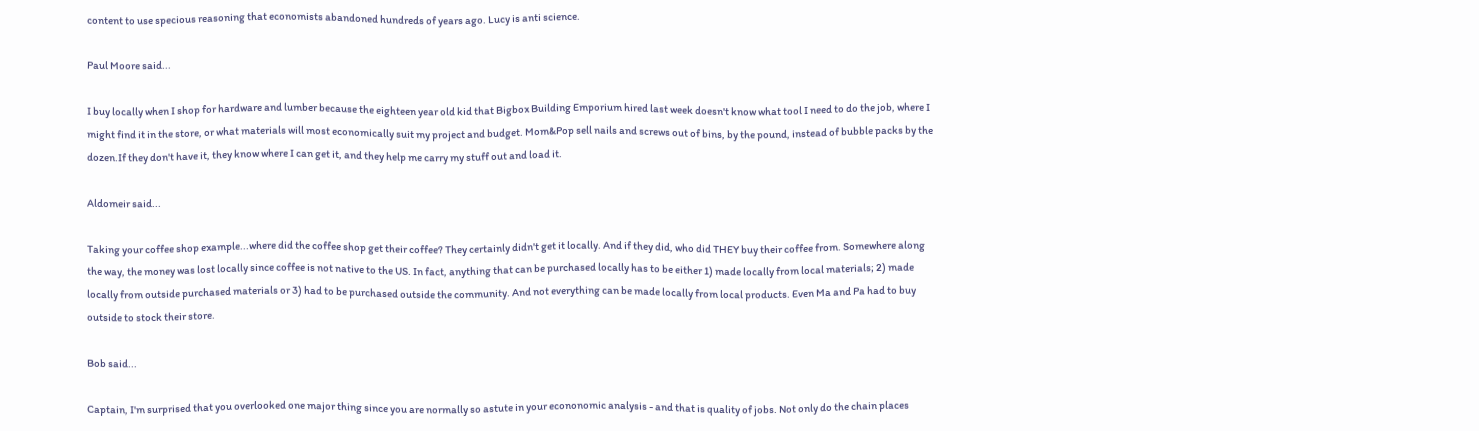content to use specious reasoning that economists abandoned hundreds of years ago. Lucy is anti science.

Paul Moore said...

I buy locally when I shop for hardware and lumber because the eighteen year old kid that Bigbox Building Emporium hired last week doesn't know what tool I need to do the job, where I might find it in the store, or what materials will most economically suit my project and budget. Mom&Pop sell nails and screws out of bins, by the pound, instead of bubble packs by the dozen.If they don't have it, they know where I can get it, and they help me carry my stuff out and load it.

Aldomeir said...

Taking your coffee shop example...where did the coffee shop get their coffee? They certainly didn't get it locally. And if they did, who did THEY buy their coffee from. Somewhere along the way, the money was lost locally since coffee is not native to the US. In fact, anything that can be purchased locally has to be either 1) made locally from local materials; 2) made locally from outside purchased materials or 3) had to be purchased outside the community. And not everything can be made locally from local products. Even Ma and Pa had to buy outside to stock their store.

Bob said...

Captain, I'm surprised that you overlooked one major thing since you are normally so astute in your econonomic analysis - and that is quality of jobs. Not only do the chain places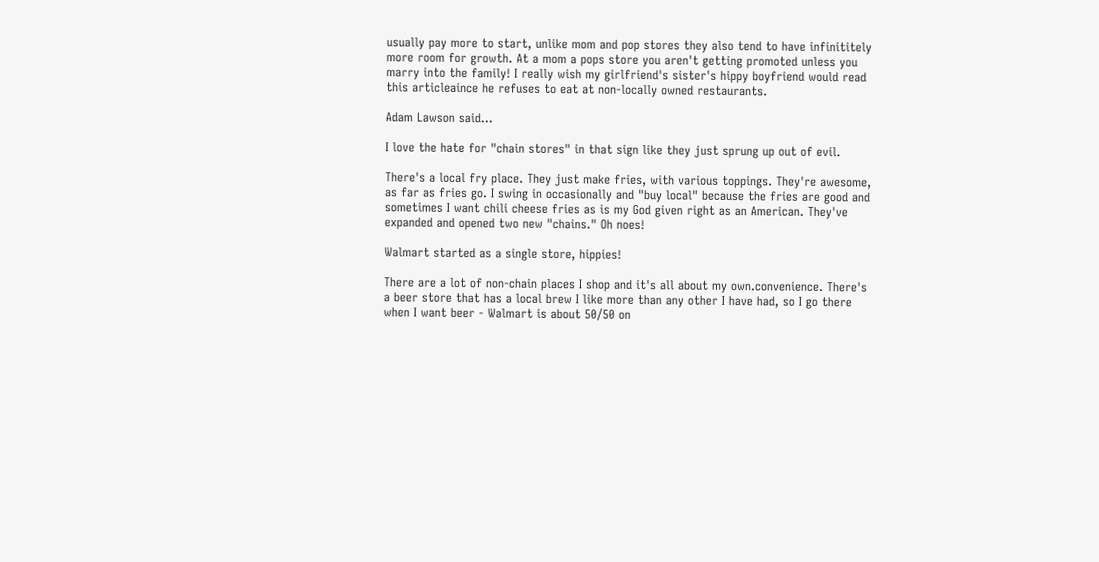usually pay more to start, unlike mom and pop stores they also tend to have infinititely more room for growth. At a mom a pops store you aren't getting promoted unless you marry into the family! I really wish my girlfriend's sister's hippy boyfriend would read this articleaince he refuses to eat at non-locally owned restaurants.

Adam Lawson said...

I love the hate for "chain stores" in that sign like they just sprung up out of evil.

There's a local fry place. They just make fries, with various toppings. They're awesome, as far as fries go. I swing in occasionally and "buy local" because the fries are good and sometimes I want chili cheese fries as is my God given right as an American. They've expanded and opened two new "chains." Oh noes!

Walmart started as a single store, hippies!

There are a lot of non-chain places I shop and it's all about my own.convenience. There's a beer store that has a local brew I like more than any other I have had, so I go there when I want beer - Walmart is about 50/50 on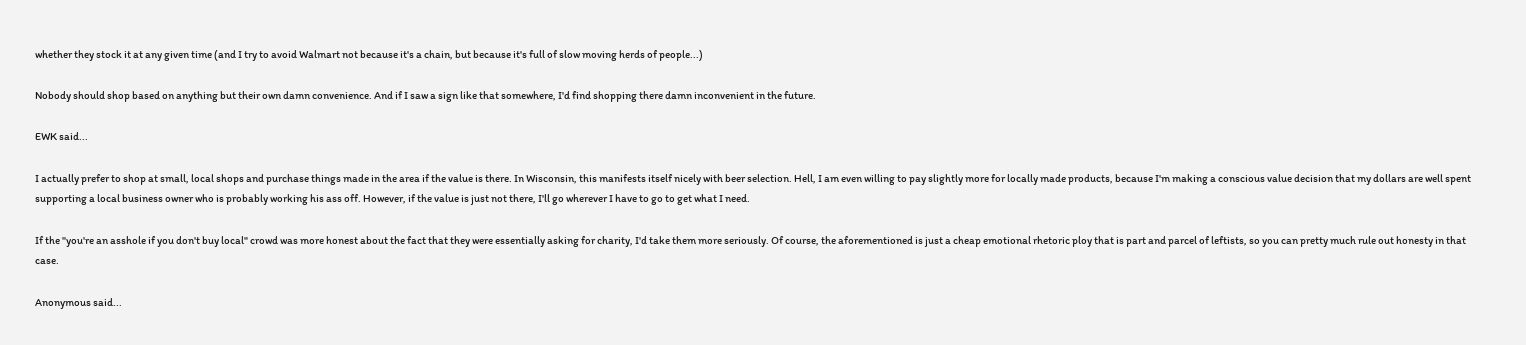whether they stock it at any given time (and I try to avoid Walmart not because it's a chain, but because it's full of slow moving herds of people...)

Nobody should shop based on anything but their own damn convenience. And if I saw a sign like that somewhere, I'd find shopping there damn inconvenient in the future.

EWK said...

I actually prefer to shop at small, local shops and purchase things made in the area if the value is there. In Wisconsin, this manifests itself nicely with beer selection. Hell, I am even willing to pay slightly more for locally made products, because I'm making a conscious value decision that my dollars are well spent supporting a local business owner who is probably working his ass off. However, if the value is just not there, I'll go wherever I have to go to get what I need.

If the "you're an asshole if you don't buy local" crowd was more honest about the fact that they were essentially asking for charity, I'd take them more seriously. Of course, the aforementioned is just a cheap emotional rhetoric ploy that is part and parcel of leftists, so you can pretty much rule out honesty in that case.

Anonymous said...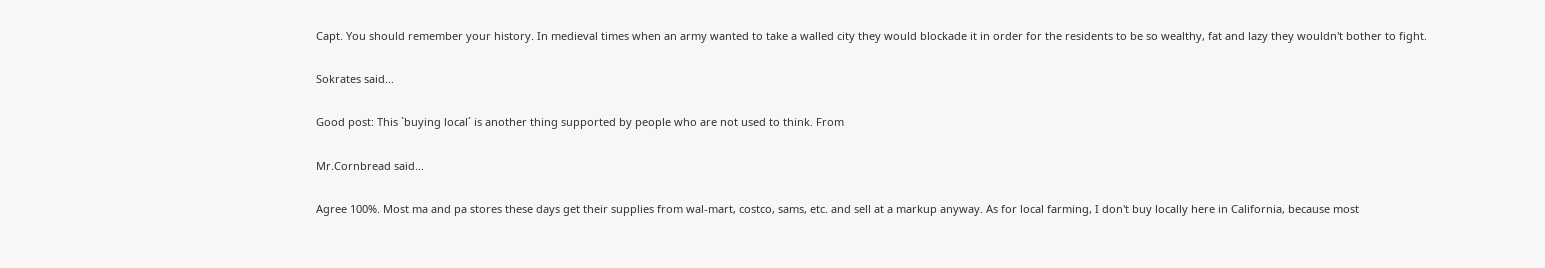Capt. You should remember your history. In medieval times when an army wanted to take a walled city they would blockade it in order for the residents to be so wealthy, fat and lazy they wouldn't bother to fight.

Sokrates said...

Good post: This `buying local´ is another thing supported by people who are not used to think. From

Mr.Cornbread said...

Agree 100%. Most ma and pa stores these days get their supplies from wal-mart, costco, sams, etc. and sell at a markup anyway. As for local farming, I don't buy locally here in California, because most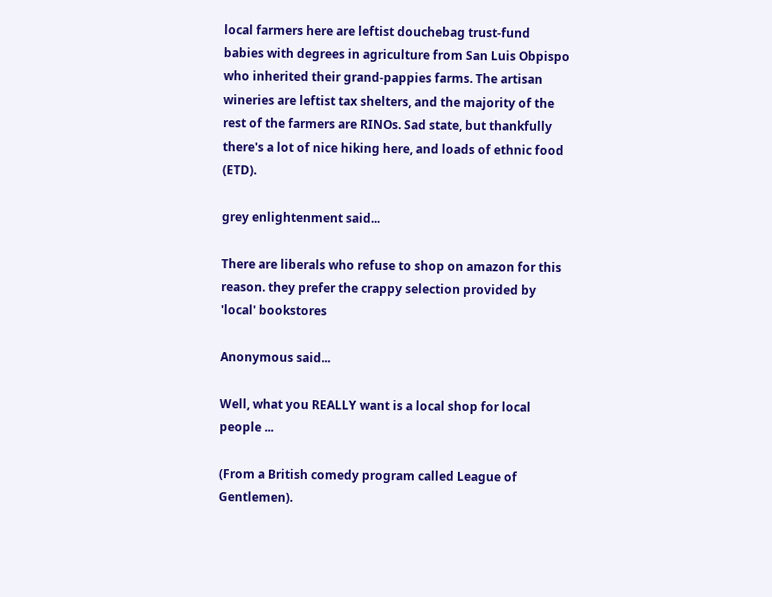local farmers here are leftist douchebag trust-fund babies with degrees in agriculture from San Luis Obpispo who inherited their grand-pappies farms. The artisan wineries are leftist tax shelters, and the majority of the rest of the farmers are RINOs. Sad state, but thankfully there's a lot of nice hiking here, and loads of ethnic food (ETD).

grey enlightenment said...

There are liberals who refuse to shop on amazon for this reason. they prefer the crappy selection provided by 'local' bookstores

Anonymous said...

Well, what you REALLY want is a local shop for local people ...

(From a British comedy program called League of Gentlemen).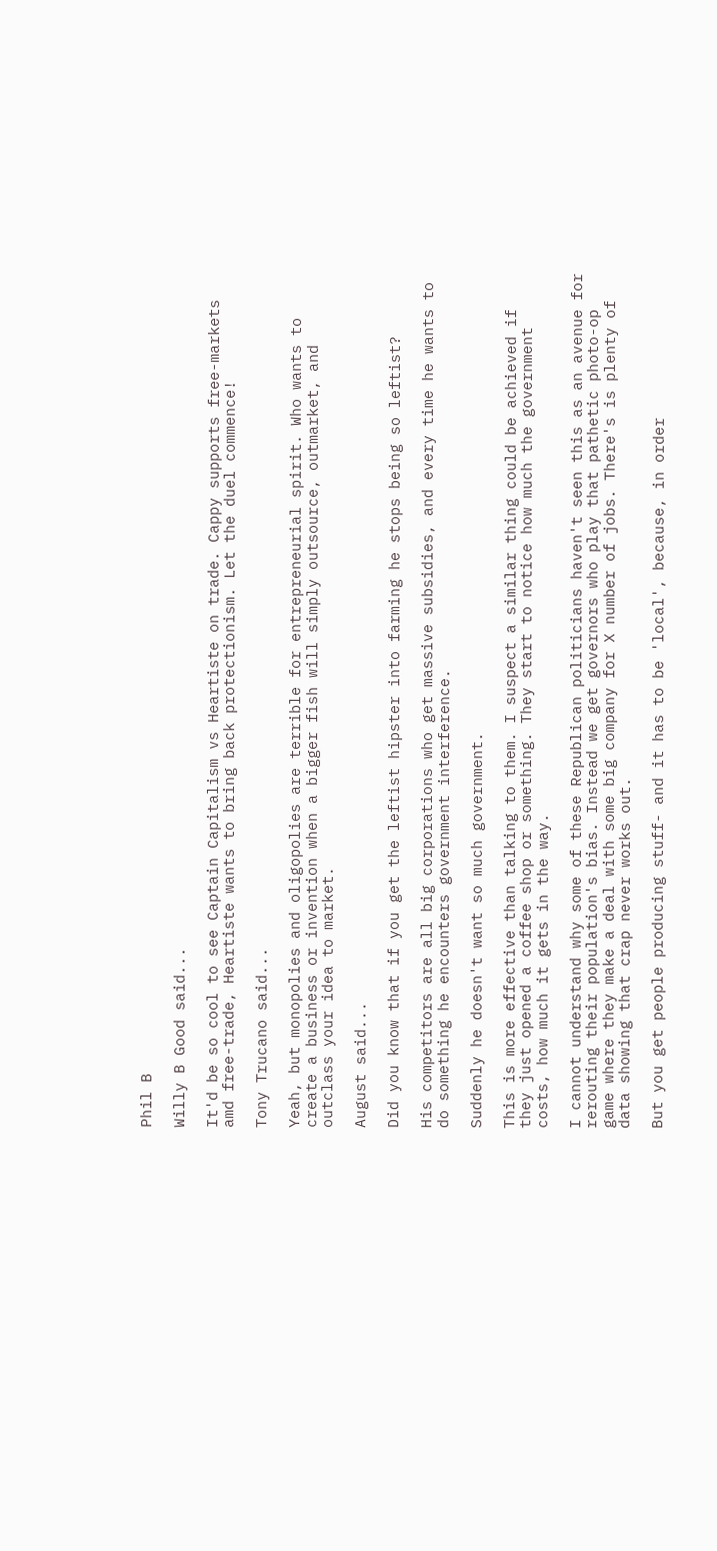Phil B

Willy B Good said...

It'd be so cool to see Captain Capitalism vs Heartiste on trade. Cappy supports free-markets amd free-trade, Heartiste wants to bring back protectionism. Let the duel commence!

Tony Trucano said...

Yeah, but monopolies and oligopolies are terrible for entrepreneurial spirit. Who wants to create a business or invention when a bigger fish will simply outsource, outmarket, and outclass your idea to market.

August said...

Did you know that if you get the leftist hipster into farming he stops being so leftist?

His competitors are all big corporations who get massive subsidies, and every time he wants to do something he encounters government interference.

Suddenly he doesn't want so much government.

This is more effective than talking to them. I suspect a similar thing could be achieved if they just opened a coffee shop or something. They start to notice how much the government costs, how much it gets in the way.

I cannot understand why some of these Republican politicians haven't seen this as an avenue for rerouting their population's bias. Instead we get governors who play that pathetic photo-op game where they make a deal with some big company for X number of jobs. There's is plenty of data showing that crap never works out.

But you get people producing stuff- and it has to be 'local', because, in order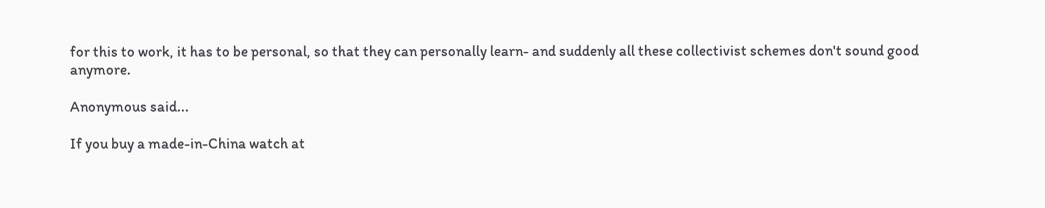for this to work, it has to be personal, so that they can personally learn- and suddenly all these collectivist schemes don't sound good anymore.

Anonymous said...

If you buy a made-in-China watch at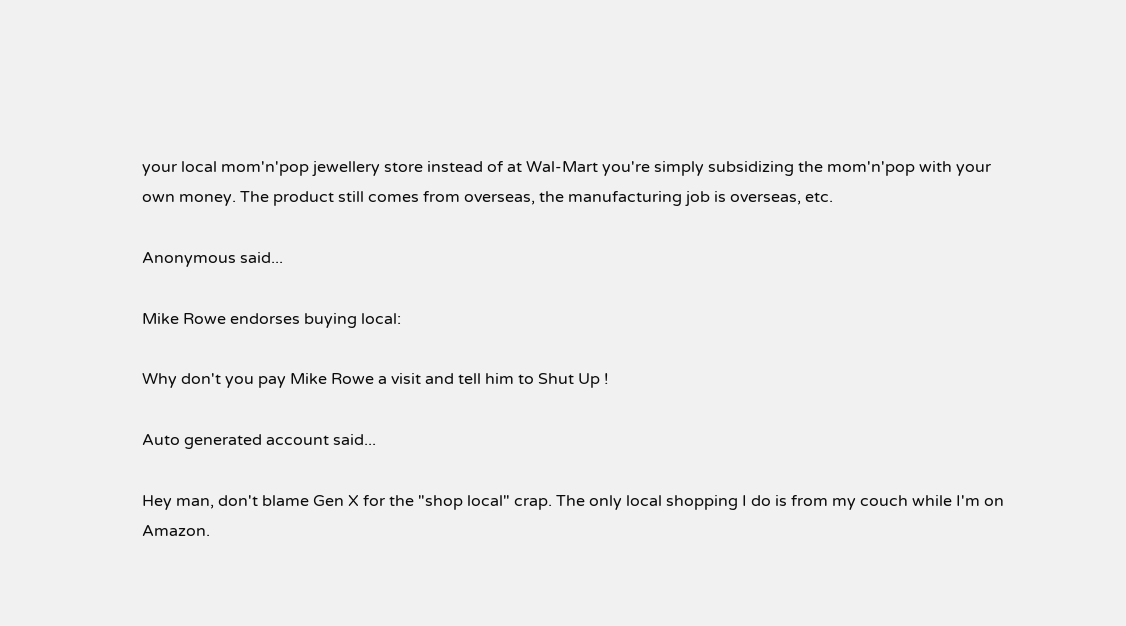your local mom'n'pop jewellery store instead of at Wal-Mart you're simply subsidizing the mom'n'pop with your own money. The product still comes from overseas, the manufacturing job is overseas, etc.

Anonymous said...

Mike Rowe endorses buying local:

Why don't you pay Mike Rowe a visit and tell him to Shut Up !

Auto generated account said...

Hey man, don't blame Gen X for the "shop local" crap. The only local shopping I do is from my couch while I'm on Amazon.